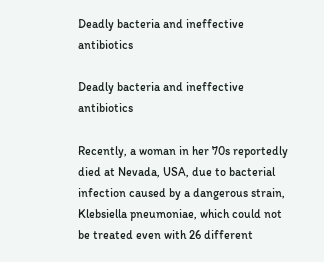Deadly bacteria and ineffective antibiotics

Deadly bacteria and ineffective antibiotics

Recently, a woman in her 70s reportedly died at Nevada, USA, due to bacterial infection caused by a dangerous strain, Klebsiella pneumoniae, which could not be treated even with 26 different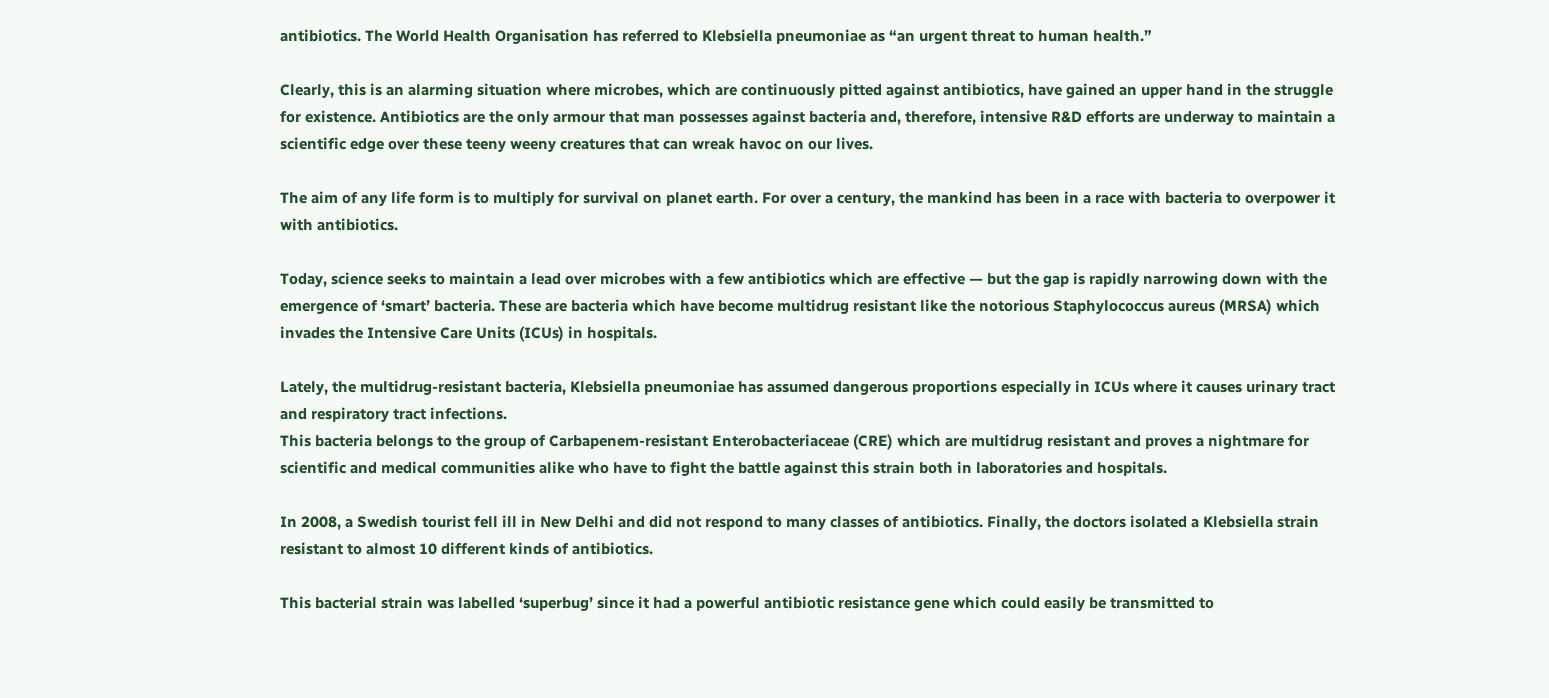antibiotics. The World Health Organisation has referred to Klebsiella pneumoniae as “an urgent threat to human health.”

Clearly, this is an alarming situation where microbes, which are continuously pitted against antibiotics, have gained an upper hand in the struggle for existence. Antibiotics are the only armour that man possesses against bacteria and, therefore, intensive R&D efforts are underway to maintain a scientific edge over these teeny weeny creatures that can wreak havoc on our lives.

The aim of any life form is to multiply for survival on planet earth. For over a century, the mankind has been in a race with bacteria to overpower it with antibiotics.

Today, science seeks to maintain a lead over microbes with a few antibiotics which are effective — but the gap is rapidly narrowing down with the emergence of ‘smart’ bacteria. These are bacteria which have become multidrug resistant like the notorious Staphylococcus aureus (MRSA) which invades the Intensive Care Units (ICUs) in hospitals.

Lately, the multidrug-resistant bacteria, Klebsiella pneumoniae has assumed dangerous proportions especially in ICUs where it causes urinary tract and respiratory tract infections.
This bacteria belongs to the group of Carbapenem-resistant Enterobacteriaceae (CRE) which are multidrug resistant and proves a nightmare for scientific and medical communities alike who have to fight the battle against this strain both in laboratories and hospitals.

In 2008, a Swedish tourist fell ill in New Delhi and did not respond to many classes of antibiotics. Finally, the doctors isolated a Klebsiella strain resistant to almost 10 different kinds of antibiotics.

This bacterial strain was labelled ‘superbug’ since it had a powerful antibiotic resistance gene which could easily be transmitted to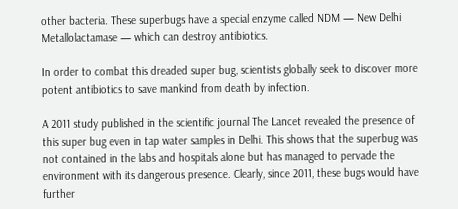other bacteria. These superbugs have a special enzyme called NDM — New Delhi Metallolactamase — which can destroy antibiotics.

In order to combat this dreaded super bug, scientists globally seek to discover more potent antibiotics to save mankind from death by infection.

A 2011 study published in the scientific journal The Lancet revealed the presence of this super bug even in tap water samples in Delhi. This shows that the superbug was not contained in the labs and hospitals alone but has managed to pervade the environment with its dangerous presence. Clearly, since 2011, these bugs would have further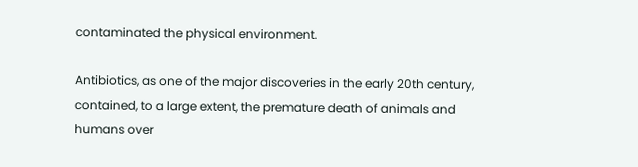contaminated the physical environment.

Antibiotics, as one of the major discoveries in the early 20th century, contained, to a large extent, the premature death of animals and humans over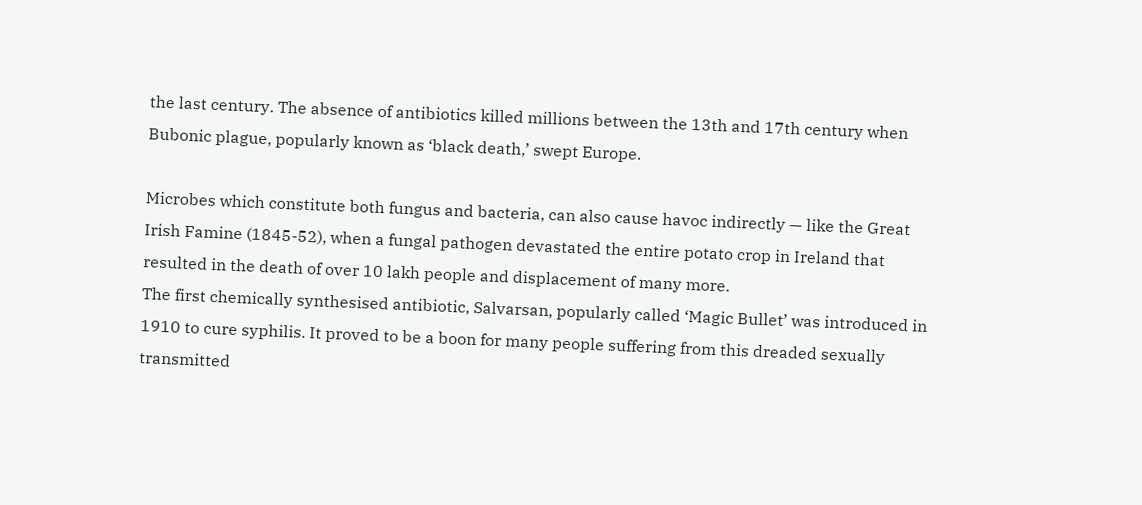the last century. The absence of antibiotics killed millions between the 13th and 17th century when Bubonic plague, popularly known as ‘black death,’ swept Europe.

Microbes which constitute both fungus and bacteria, can also cause havoc indirectly — like the Great Irish Famine (1845-52), when a fungal pathogen devastated the entire potato crop in Ireland that resulted in the death of over 10 lakh people and displacement of many more.
The first chemically synthesised antibiotic, Salvarsan, popularly called ‘Magic Bullet’ was introduced in 1910 to cure syphilis. It proved to be a boon for many people suffering from this dreaded sexually transmitted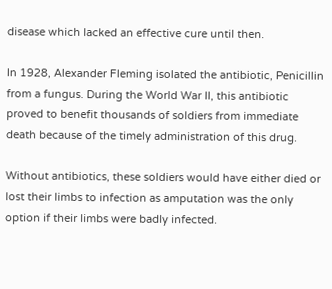disease which lacked an effective cure until then.

In 1928, Alexander Fleming isolated the antibiotic, Penicillin from a fungus. During the World War II, this antibiotic proved to benefit thousands of soldiers from immediate death because of the timely administration of this drug.

Without antibiotics, these soldiers would have either died or lost their limbs to infection as amputation was the only option if their limbs were badly infected.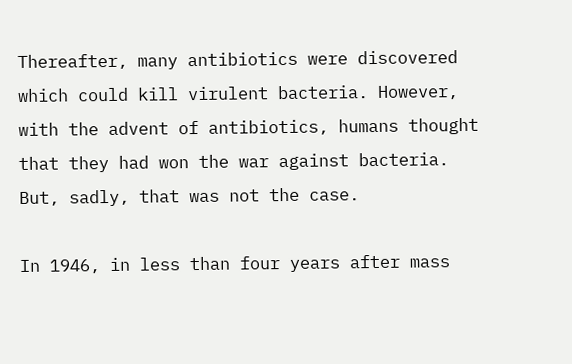Thereafter, many antibiotics were discovered which could kill virulent bacteria. However, with the advent of antibiotics, humans thought that they had won the war against bacteria. But, sadly, that was not the case.

In 1946, in less than four years after mass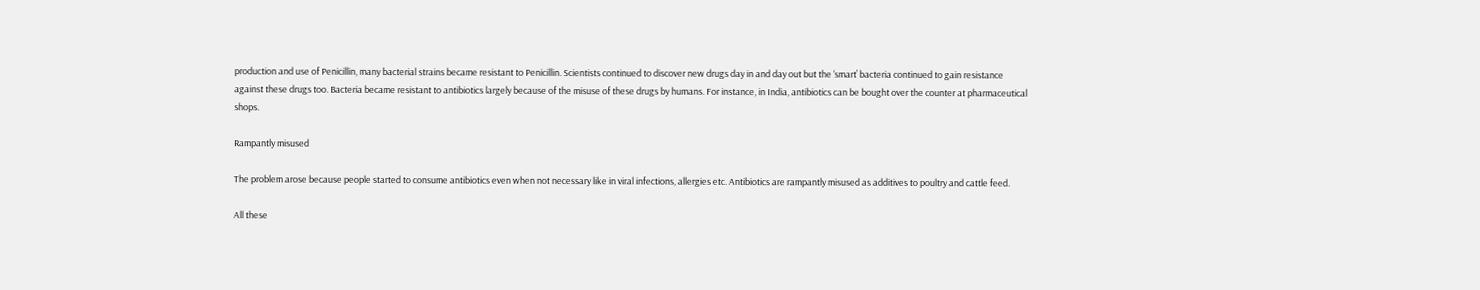production and use of Penicillin, many bacterial strains became resistant to Penicillin. Scientists continued to discover new drugs day in and day out but the ‘smart’ bacteria continued to gain resistance against these drugs too. Bacteria became resistant to antibiotics largely because of the misuse of these drugs by humans. For instance, in India, antibiotics can be bought over the counter at pharmaceutical shops.

Rampantly misused

The problem arose because people started to consume antibiotics even when not necessary like in viral infections, allergies etc. Antibiotics are rampantly misused as additives to poultry and cattle feed.

All these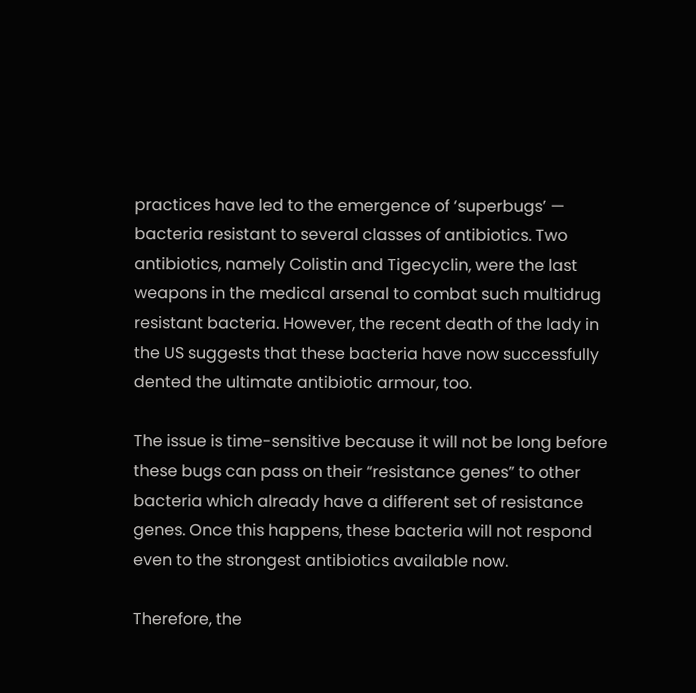practices have led to the emergence of ‘superbugs’ — bacteria resistant to several classes of antibiotics. Two antibiotics, namely Colistin and Tigecyclin, were the last weapons in the medical arsenal to combat such multidrug resistant bacteria. However, the recent death of the lady in the US suggests that these bacteria have now successfully dented the ultimate antibiotic armour, too.

The issue is time-sensitive because it will not be long before these bugs can pass on their “resistance genes” to other bacteria which already have a different set of resistance genes. Once this happens, these bacteria will not respond even to the strongest antibiotics available now.

Therefore, the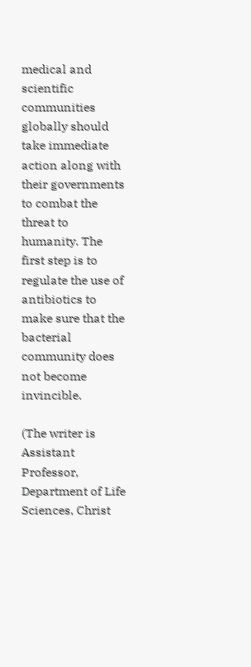medical and scientific communities globally should take immediate action along with their governments to combat the threat to humanity. The first step is to regulate the use of antibiotics to make sure that the bacterial community does not become invincible.

(The writer is Assistant Professor, Department of Life Sciences, Christ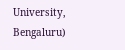University, Bengaluru)